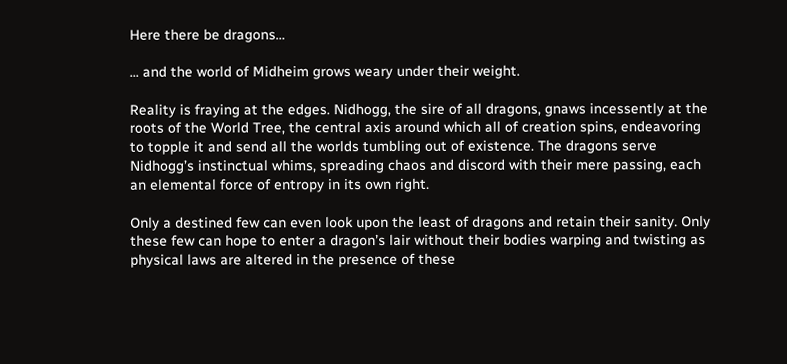Here there be dragons…

... and the world of Midheim grows weary under their weight.

Reality is fraying at the edges. Nidhogg, the sire of all dragons, gnaws incessently at the roots of the World Tree, the central axis around which all of creation spins, endeavoring to topple it and send all the worlds tumbling out of existence. The dragons serve Nidhogg’s instinctual whims, spreading chaos and discord with their mere passing, each an elemental force of entropy in its own right.

Only a destined few can even look upon the least of dragons and retain their sanity. Only these few can hope to enter a dragon’s lair without their bodies warping and twisting as physical laws are altered in the presence of these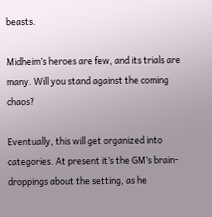beasts.

Midheim’s heroes are few, and its trials are many. Will you stand against the coming chaos?

Eventually, this will get organized into categories. At present it’s the GM’s brain-droppings about the setting, as he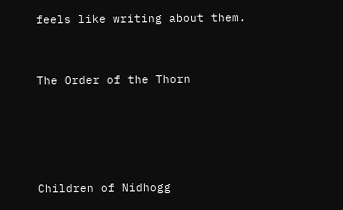feels like writing about them.



The Order of the Thorn






Children of Nidhogg